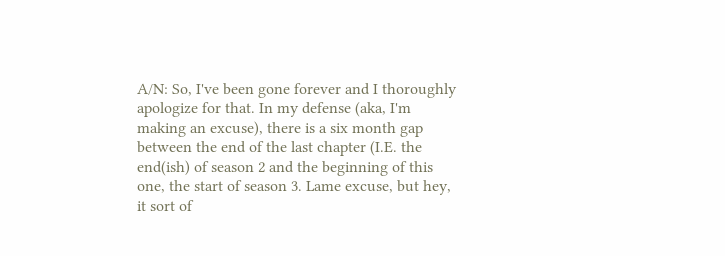A/N: So, I've been gone forever and I thoroughly apologize for that. In my defense (aka, I'm making an excuse), there is a six month gap between the end of the last chapter (I.E. the end(ish) of season 2 and the beginning of this one, the start of season 3. Lame excuse, but hey, it sort of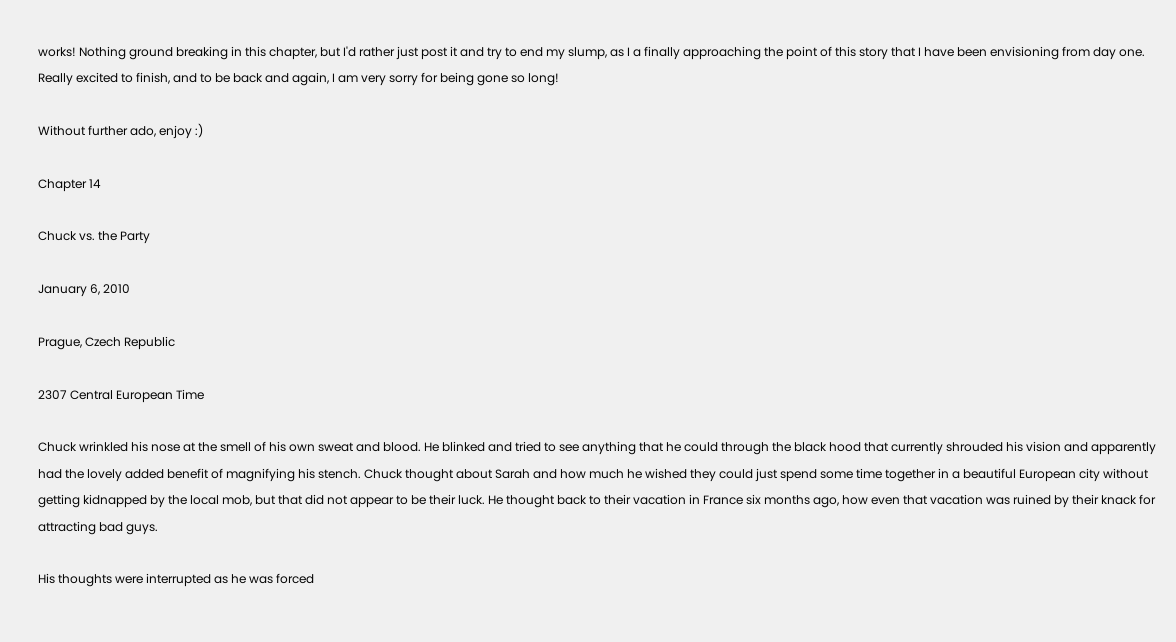works! Nothing ground breaking in this chapter, but I'd rather just post it and try to end my slump, as I a finally approaching the point of this story that I have been envisioning from day one. Really excited to finish, and to be back and again, I am very sorry for being gone so long!

Without further ado, enjoy :)

Chapter 14

Chuck vs. the Party

January 6, 2010

Prague, Czech Republic

2307 Central European Time

Chuck wrinkled his nose at the smell of his own sweat and blood. He blinked and tried to see anything that he could through the black hood that currently shrouded his vision and apparently had the lovely added benefit of magnifying his stench. Chuck thought about Sarah and how much he wished they could just spend some time together in a beautiful European city without getting kidnapped by the local mob, but that did not appear to be their luck. He thought back to their vacation in France six months ago, how even that vacation was ruined by their knack for attracting bad guys.

His thoughts were interrupted as he was forced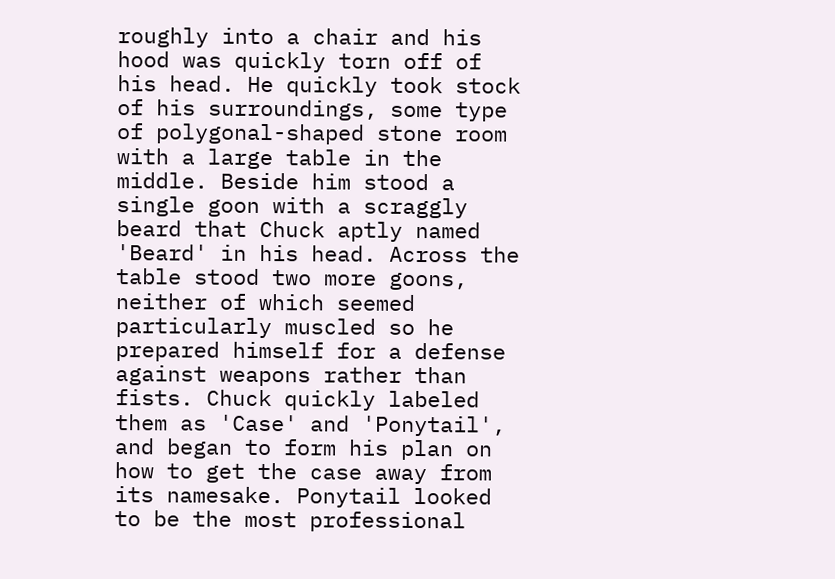roughly into a chair and his hood was quickly torn off of his head. He quickly took stock of his surroundings, some type of polygonal-shaped stone room with a large table in the middle. Beside him stood a single goon with a scraggly beard that Chuck aptly named 'Beard' in his head. Across the table stood two more goons, neither of which seemed particularly muscled so he prepared himself for a defense against weapons rather than fists. Chuck quickly labeled them as 'Case' and 'Ponytail', and began to form his plan on how to get the case away from its namesake. Ponytail looked to be the most professional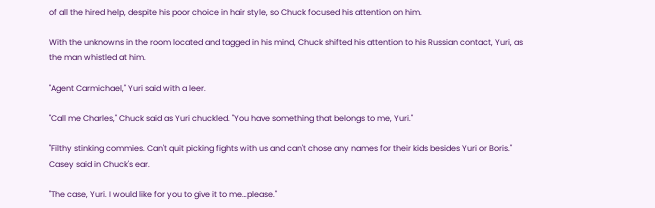of all the hired help, despite his poor choice in hair style, so Chuck focused his attention on him.

With the unknowns in the room located and tagged in his mind, Chuck shifted his attention to his Russian contact, Yuri, as the man whistled at him.

"Agent Carmichael," Yuri said with a leer.

"Call me Charles," Chuck said as Yuri chuckled. "You have something that belongs to me, Yuri."

"Filthy stinking commies. Can't quit picking fights with us and can't chose any names for their kids besides Yuri or Boris." Casey said in Chuck's ear.

"The case, Yuri. I would like for you to give it to me…please."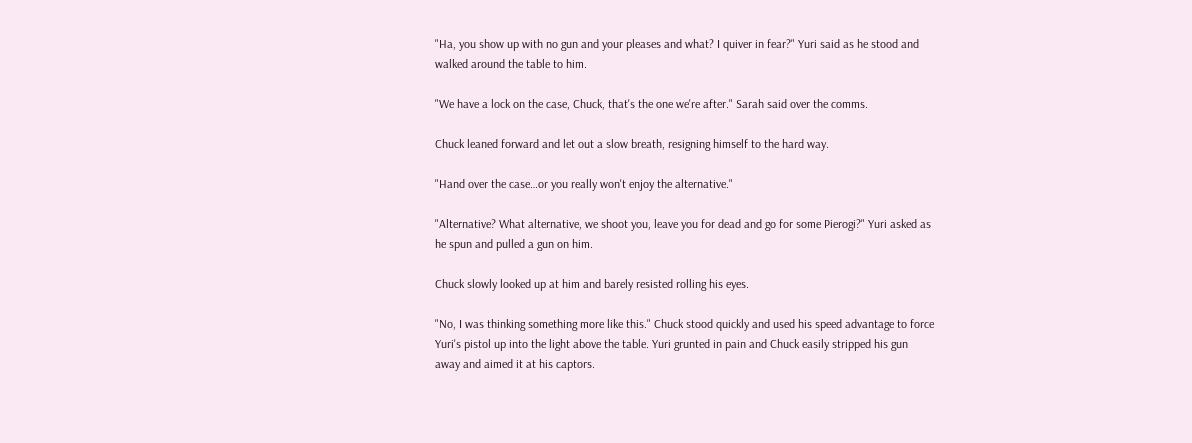"Ha, you show up with no gun and your pleases and what? I quiver in fear?" Yuri said as he stood and walked around the table to him.

"We have a lock on the case, Chuck, that's the one we're after." Sarah said over the comms.

Chuck leaned forward and let out a slow breath, resigning himself to the hard way.

"Hand over the case…or you really won't enjoy the alternative."

"Alternative? What alternative, we shoot you, leave you for dead and go for some Pierogi?" Yuri asked as he spun and pulled a gun on him.

Chuck slowly looked up at him and barely resisted rolling his eyes.

"No, I was thinking something more like this." Chuck stood quickly and used his speed advantage to force Yuri's pistol up into the light above the table. Yuri grunted in pain and Chuck easily stripped his gun away and aimed it at his captors.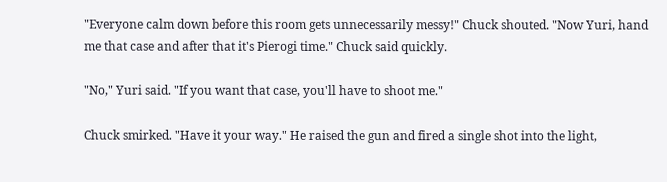"Everyone calm down before this room gets unnecessarily messy!" Chuck shouted. "Now Yuri, hand me that case and after that it's Pierogi time." Chuck said quickly.

"No," Yuri said. "If you want that case, you'll have to shoot me."

Chuck smirked. "Have it your way." He raised the gun and fired a single shot into the light,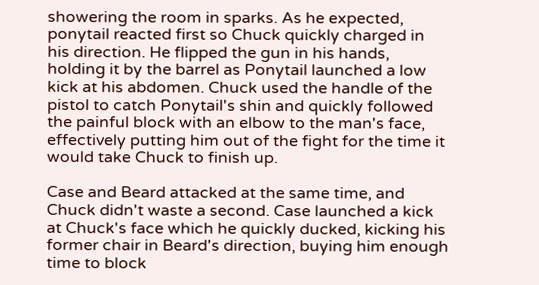showering the room in sparks. As he expected, ponytail reacted first so Chuck quickly charged in his direction. He flipped the gun in his hands, holding it by the barrel as Ponytail launched a low kick at his abdomen. Chuck used the handle of the pistol to catch Ponytail's shin and quickly followed the painful block with an elbow to the man's face, effectively putting him out of the fight for the time it would take Chuck to finish up.

Case and Beard attacked at the same time, and Chuck didn't waste a second. Case launched a kick at Chuck's face which he quickly ducked, kicking his former chair in Beard's direction, buying him enough time to block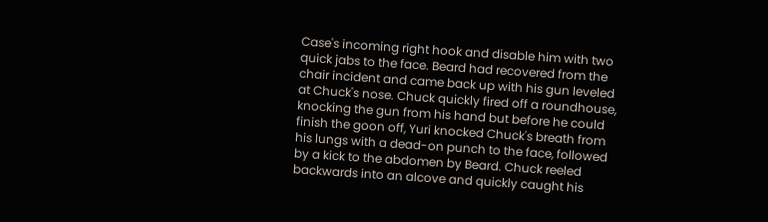Case's incoming right hook and disable him with two quick jabs to the face. Beard had recovered from the chair incident and came back up with his gun leveled at Chuck's nose. Chuck quickly fired off a roundhouse, knocking the gun from his hand but before he could finish the goon off, Yuri knocked Chuck's breath from his lungs with a dead-on punch to the face, followed by a kick to the abdomen by Beard. Chuck reeled backwards into an alcove and quickly caught his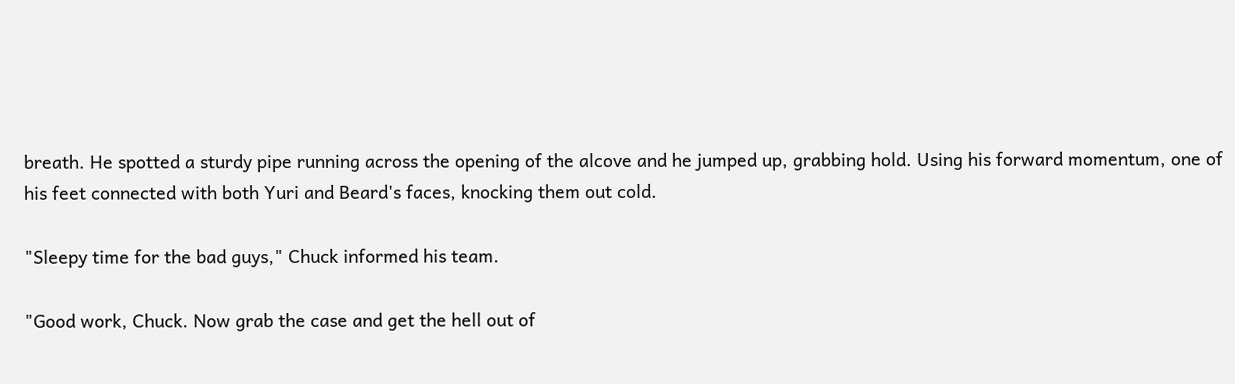breath. He spotted a sturdy pipe running across the opening of the alcove and he jumped up, grabbing hold. Using his forward momentum, one of his feet connected with both Yuri and Beard's faces, knocking them out cold.

"Sleepy time for the bad guys," Chuck informed his team.

"Good work, Chuck. Now grab the case and get the hell out of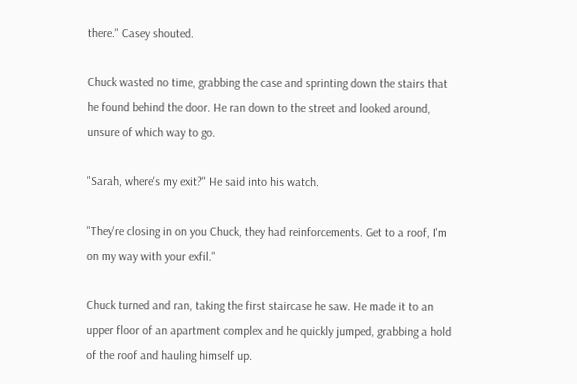there." Casey shouted.

Chuck wasted no time, grabbing the case and sprinting down the stairs that he found behind the door. He ran down to the street and looked around, unsure of which way to go.

"Sarah, where's my exit?" He said into his watch.

"They're closing in on you Chuck, they had reinforcements. Get to a roof, I'm on my way with your exfil."

Chuck turned and ran, taking the first staircase he saw. He made it to an upper floor of an apartment complex and he quickly jumped, grabbing a hold of the roof and hauling himself up.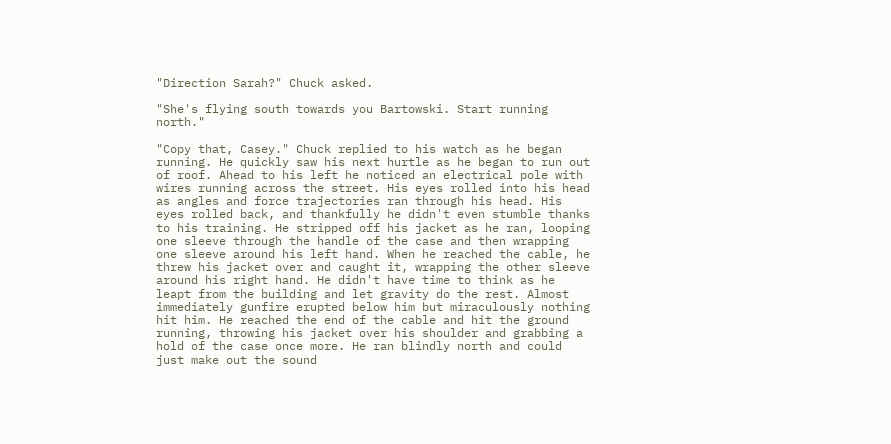"Direction Sarah?" Chuck asked.

"She's flying south towards you Bartowski. Start running north."

"Copy that, Casey." Chuck replied to his watch as he began running. He quickly saw his next hurtle as he began to run out of roof. Ahead to his left he noticed an electrical pole with wires running across the street. His eyes rolled into his head as angles and force trajectories ran through his head. His eyes rolled back, and thankfully he didn't even stumble thanks to his training. He stripped off his jacket as he ran, looping one sleeve through the handle of the case and then wrapping one sleeve around his left hand. When he reached the cable, he threw his jacket over and caught it, wrapping the other sleeve around his right hand. He didn't have time to think as he leapt from the building and let gravity do the rest. Almost immediately gunfire erupted below him but miraculously nothing hit him. He reached the end of the cable and hit the ground running, throwing his jacket over his shoulder and grabbing a hold of the case once more. He ran blindly north and could just make out the sound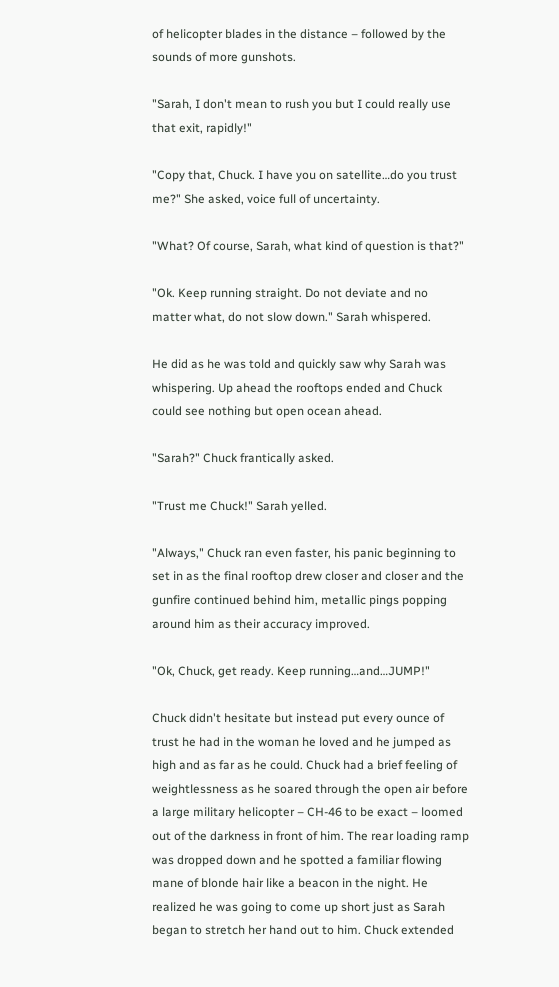of helicopter blades in the distance – followed by the sounds of more gunshots.

"Sarah, I don't mean to rush you but I could really use that exit, rapidly!"

"Copy that, Chuck. I have you on satellite…do you trust me?" She asked, voice full of uncertainty.

"What? Of course, Sarah, what kind of question is that?"

"Ok. Keep running straight. Do not deviate and no matter what, do not slow down." Sarah whispered.

He did as he was told and quickly saw why Sarah was whispering. Up ahead the rooftops ended and Chuck could see nothing but open ocean ahead.

"Sarah?" Chuck frantically asked.

"Trust me Chuck!" Sarah yelled.

"Always," Chuck ran even faster, his panic beginning to set in as the final rooftop drew closer and closer and the gunfire continued behind him, metallic pings popping around him as their accuracy improved.

"Ok, Chuck, get ready. Keep running…and…JUMP!"

Chuck didn't hesitate but instead put every ounce of trust he had in the woman he loved and he jumped as high and as far as he could. Chuck had a brief feeling of weightlessness as he soared through the open air before a large military helicopter – CH-46 to be exact – loomed out of the darkness in front of him. The rear loading ramp was dropped down and he spotted a familiar flowing mane of blonde hair like a beacon in the night. He realized he was going to come up short just as Sarah began to stretch her hand out to him. Chuck extended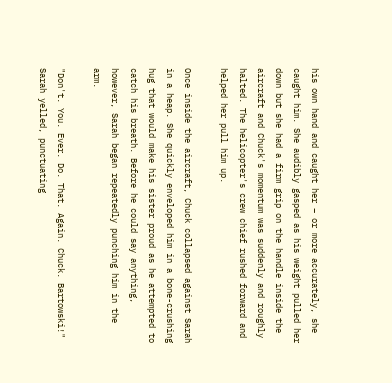his own hand and caught her – or more accurately, she caught him. She audibly gasped as his weight pulled her down but she had a firm grip on the handle inside the aircraft and Chuck's momentum was suddenly and roughly halted. The helicopter's crew chief rushed forward and helped her pull him up.

Once inside the aircraft, Chuck collapsed against Sarah in a heap. She quickly enveloped him in a bone-crushing hug that would make his sister proud as he attempted to catch his breath. Before he could say anything, however, Sarah began repeatedly punching him in the arm.

"Don't. You. Ever. Do. That. Again. Chuck. Bartowski!" Sarah yelled, punctuating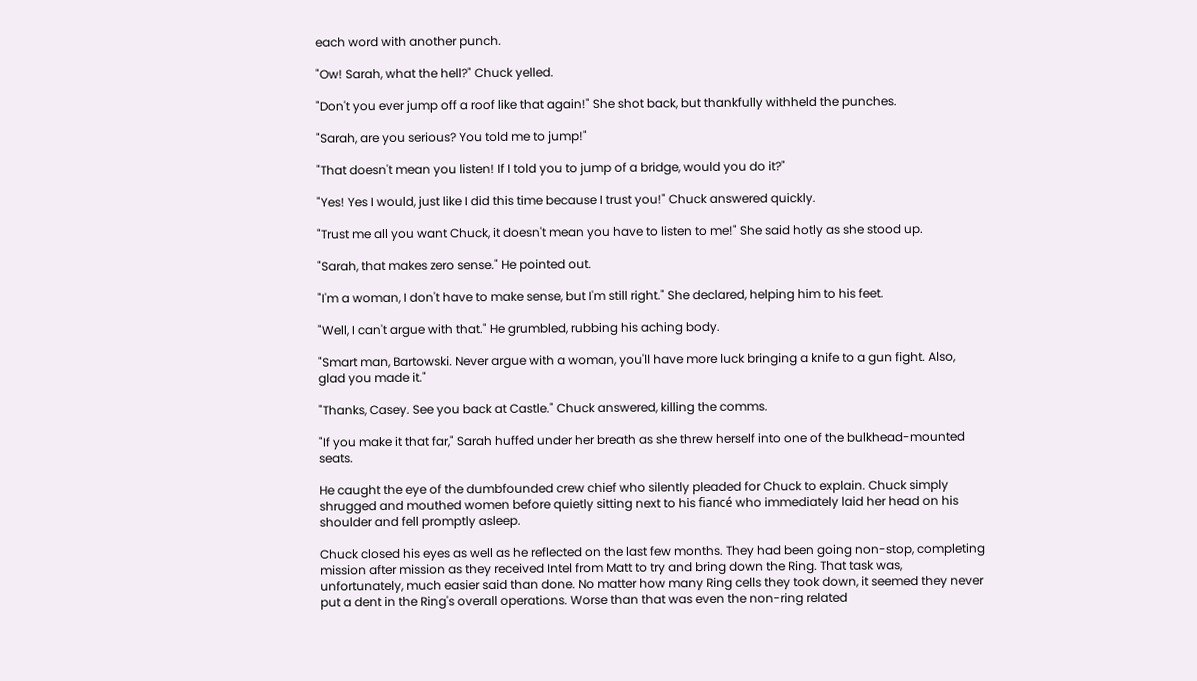each word with another punch.

"Ow! Sarah, what the hell?" Chuck yelled.

"Don't you ever jump off a roof like that again!" She shot back, but thankfully withheld the punches.

"Sarah, are you serious? You told me to jump!"

"That doesn't mean you listen! If I told you to jump of a bridge, would you do it?"

"Yes! Yes I would, just like I did this time because I trust you!" Chuck answered quickly.

"Trust me all you want Chuck, it doesn't mean you have to listen to me!" She said hotly as she stood up.

"Sarah, that makes zero sense." He pointed out.

"I'm a woman, I don't have to make sense, but I'm still right." She declared, helping him to his feet.

"Well, I can't argue with that." He grumbled, rubbing his aching body.

"Smart man, Bartowski. Never argue with a woman, you'll have more luck bringing a knife to a gun fight. Also, glad you made it."

"Thanks, Casey. See you back at Castle." Chuck answered, killing the comms.

"If you make it that far," Sarah huffed under her breath as she threw herself into one of the bulkhead-mounted seats.

He caught the eye of the dumbfounded crew chief who silently pleaded for Chuck to explain. Chuck simply shrugged and mouthed women before quietly sitting next to his fiancé who immediately laid her head on his shoulder and fell promptly asleep.

Chuck closed his eyes as well as he reflected on the last few months. They had been going non-stop, completing mission after mission as they received Intel from Matt to try and bring down the Ring. That task was, unfortunately, much easier said than done. No matter how many Ring cells they took down, it seemed they never put a dent in the Ring's overall operations. Worse than that was even the non-ring related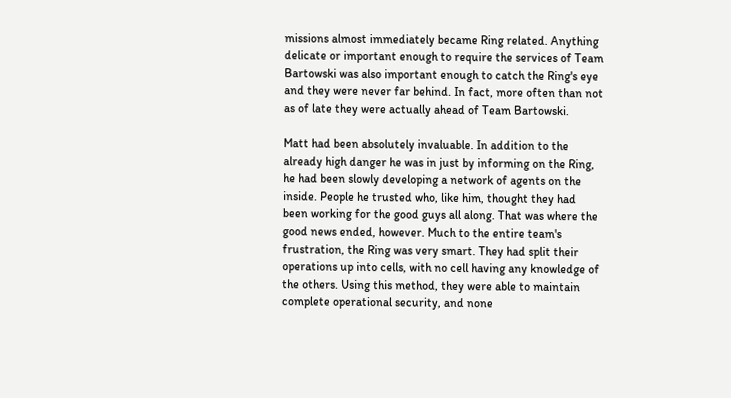missions almost immediately became Ring related. Anything delicate or important enough to require the services of Team Bartowski was also important enough to catch the Ring's eye and they were never far behind. In fact, more often than not as of late they were actually ahead of Team Bartowski.

Matt had been absolutely invaluable. In addition to the already high danger he was in just by informing on the Ring, he had been slowly developing a network of agents on the inside. People he trusted who, like him, thought they had been working for the good guys all along. That was where the good news ended, however. Much to the entire team's frustration, the Ring was very smart. They had split their operations up into cells, with no cell having any knowledge of the others. Using this method, they were able to maintain complete operational security, and none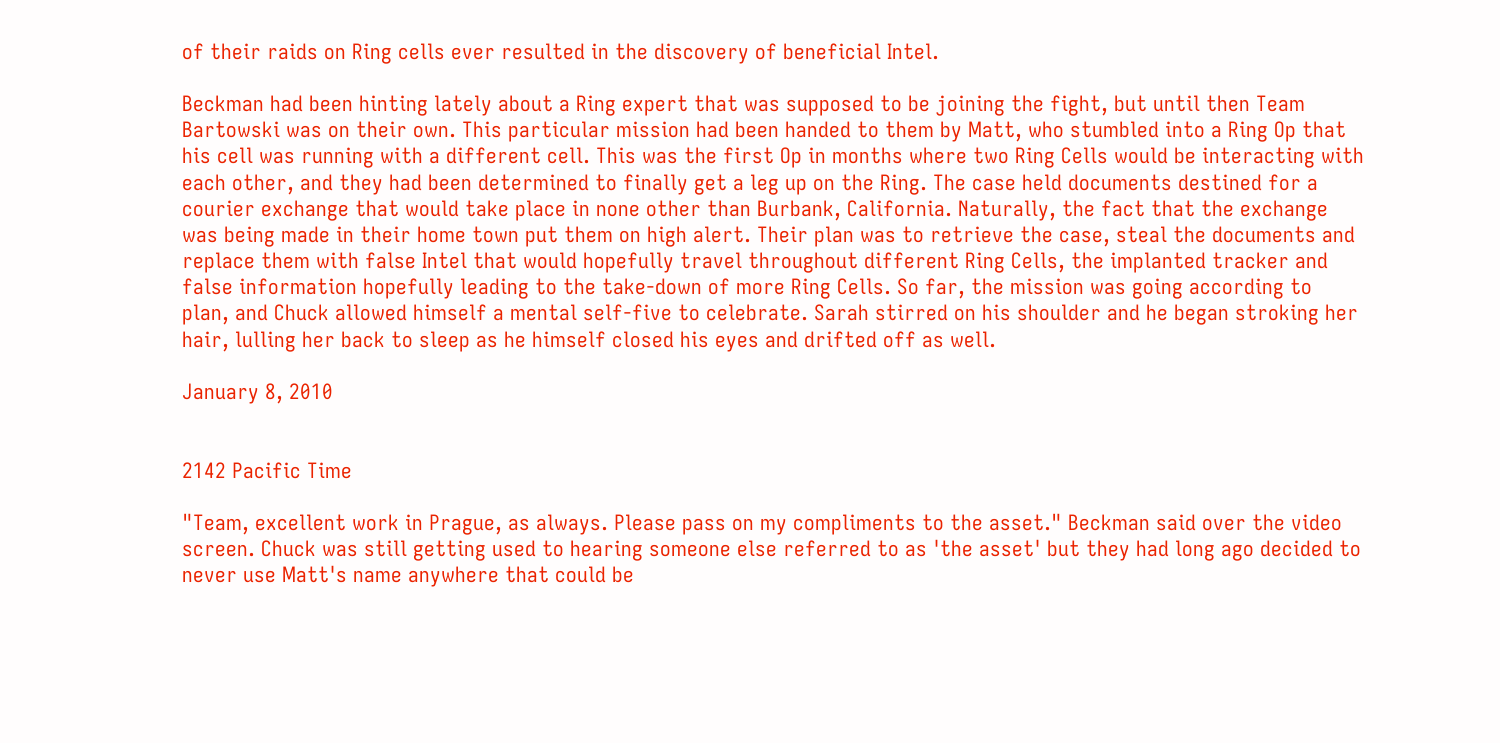of their raids on Ring cells ever resulted in the discovery of beneficial Intel.

Beckman had been hinting lately about a Ring expert that was supposed to be joining the fight, but until then Team Bartowski was on their own. This particular mission had been handed to them by Matt, who stumbled into a Ring Op that his cell was running with a different cell. This was the first Op in months where two Ring Cells would be interacting with each other, and they had been determined to finally get a leg up on the Ring. The case held documents destined for a courier exchange that would take place in none other than Burbank, California. Naturally, the fact that the exchange was being made in their home town put them on high alert. Their plan was to retrieve the case, steal the documents and replace them with false Intel that would hopefully travel throughout different Ring Cells, the implanted tracker and false information hopefully leading to the take-down of more Ring Cells. So far, the mission was going according to plan, and Chuck allowed himself a mental self-five to celebrate. Sarah stirred on his shoulder and he began stroking her hair, lulling her back to sleep as he himself closed his eyes and drifted off as well.

January 8, 2010


2142 Pacific Time

"Team, excellent work in Prague, as always. Please pass on my compliments to the asset." Beckman said over the video screen. Chuck was still getting used to hearing someone else referred to as 'the asset' but they had long ago decided to never use Matt's name anywhere that could be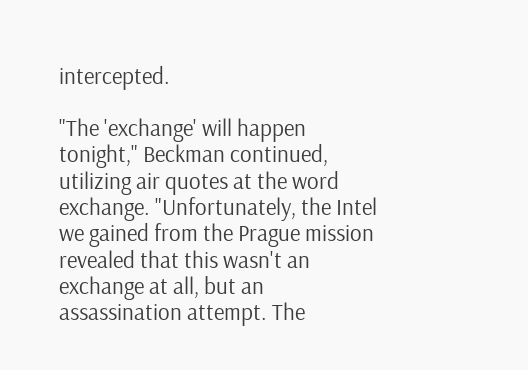intercepted.

"The 'exchange' will happen tonight," Beckman continued, utilizing air quotes at the word exchange. "Unfortunately, the Intel we gained from the Prague mission revealed that this wasn't an exchange at all, but an assassination attempt. The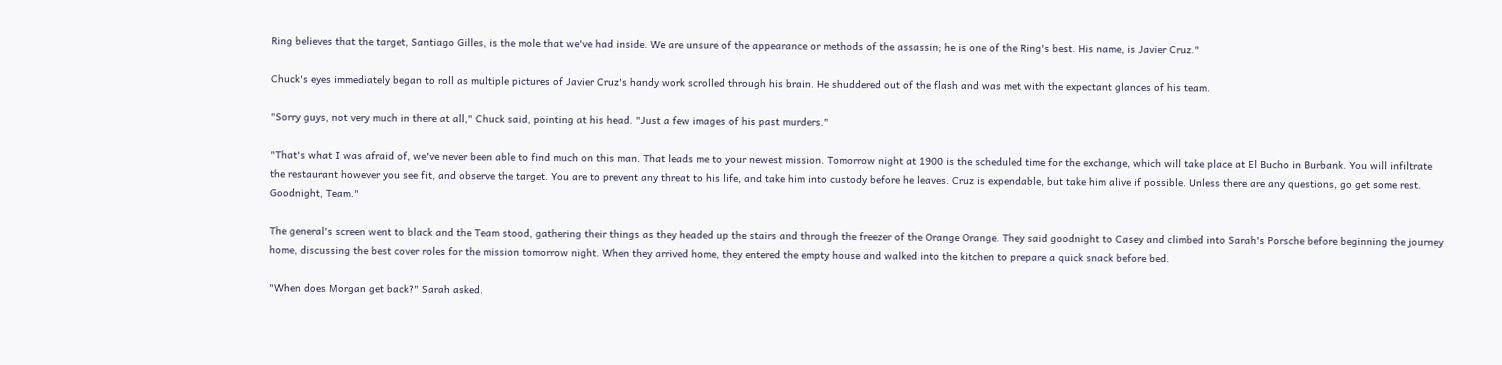Ring believes that the target, Santiago Gilles, is the mole that we've had inside. We are unsure of the appearance or methods of the assassin; he is one of the Ring's best. His name, is Javier Cruz."

Chuck's eyes immediately began to roll as multiple pictures of Javier Cruz's handy work scrolled through his brain. He shuddered out of the flash and was met with the expectant glances of his team.

"Sorry guys, not very much in there at all," Chuck said, pointing at his head. "Just a few images of his past murders."

"That's what I was afraid of, we've never been able to find much on this man. That leads me to your newest mission. Tomorrow night at 1900 is the scheduled time for the exchange, which will take place at El Bucho in Burbank. You will infiltrate the restaurant however you see fit, and observe the target. You are to prevent any threat to his life, and take him into custody before he leaves. Cruz is expendable, but take him alive if possible. Unless there are any questions, go get some rest. Goodnight, Team."

The general's screen went to black and the Team stood, gathering their things as they headed up the stairs and through the freezer of the Orange Orange. They said goodnight to Casey and climbed into Sarah's Porsche before beginning the journey home, discussing the best cover roles for the mission tomorrow night. When they arrived home, they entered the empty house and walked into the kitchen to prepare a quick snack before bed.

"When does Morgan get back?" Sarah asked.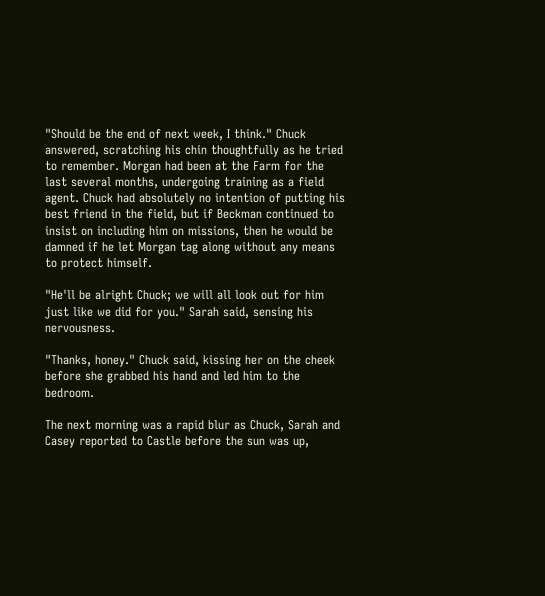"Should be the end of next week, I think." Chuck answered, scratching his chin thoughtfully as he tried to remember. Morgan had been at the Farm for the last several months, undergoing training as a field agent. Chuck had absolutely no intention of putting his best friend in the field, but if Beckman continued to insist on including him on missions, then he would be damned if he let Morgan tag along without any means to protect himself.

"He'll be alright Chuck; we will all look out for him just like we did for you." Sarah said, sensing his nervousness.

"Thanks, honey." Chuck said, kissing her on the cheek before she grabbed his hand and led him to the bedroom.

The next morning was a rapid blur as Chuck, Sarah and Casey reported to Castle before the sun was up,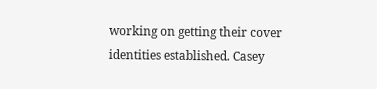working on getting their cover identities established. Casey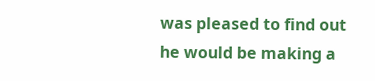was pleased to find out he would be making a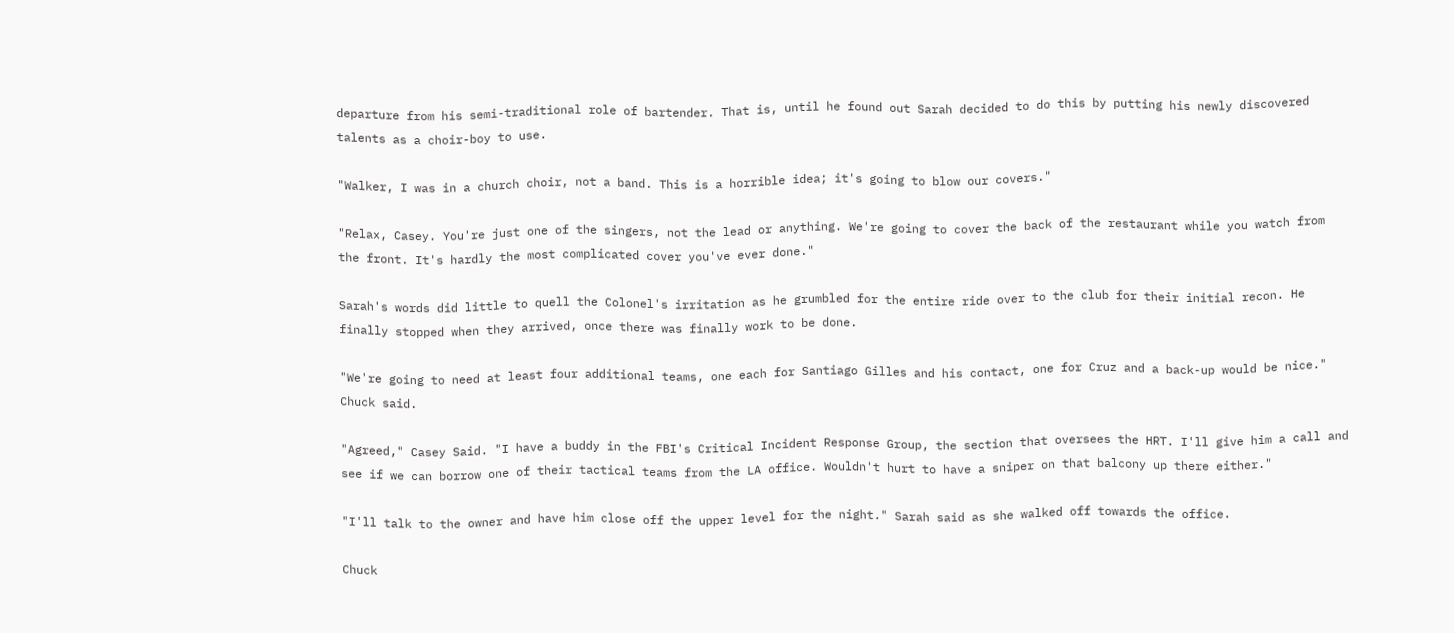departure from his semi-traditional role of bartender. That is, until he found out Sarah decided to do this by putting his newly discovered talents as a choir-boy to use.

"Walker, I was in a church choir, not a band. This is a horrible idea; it's going to blow our covers."

"Relax, Casey. You're just one of the singers, not the lead or anything. We're going to cover the back of the restaurant while you watch from the front. It's hardly the most complicated cover you've ever done."

Sarah's words did little to quell the Colonel's irritation as he grumbled for the entire ride over to the club for their initial recon. He finally stopped when they arrived, once there was finally work to be done.

"We're going to need at least four additional teams, one each for Santiago Gilles and his contact, one for Cruz and a back-up would be nice." Chuck said.

"Agreed," Casey Said. "I have a buddy in the FBI's Critical Incident Response Group, the section that oversees the HRT. I'll give him a call and see if we can borrow one of their tactical teams from the LA office. Wouldn't hurt to have a sniper on that balcony up there either."

"I'll talk to the owner and have him close off the upper level for the night." Sarah said as she walked off towards the office.

Chuck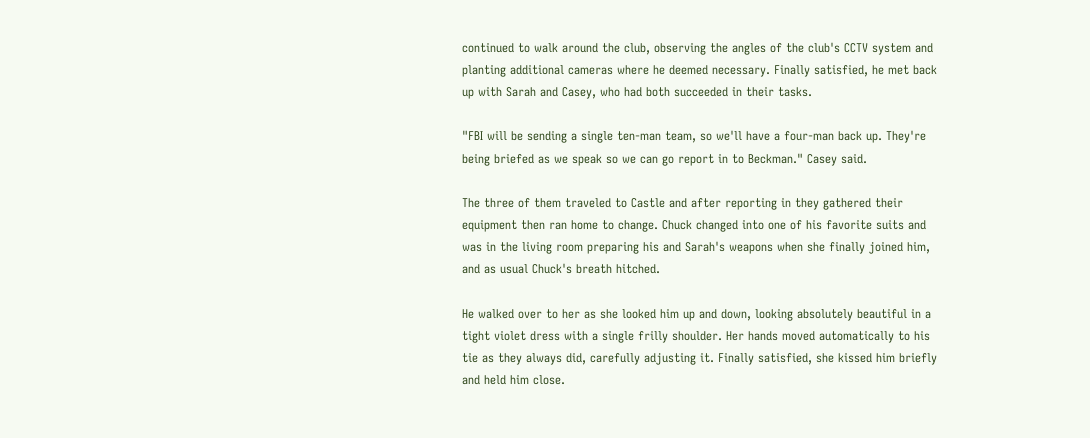continued to walk around the club, observing the angles of the club's CCTV system and planting additional cameras where he deemed necessary. Finally satisfied, he met back up with Sarah and Casey, who had both succeeded in their tasks.

"FBI will be sending a single ten-man team, so we'll have a four-man back up. They're being briefed as we speak so we can go report in to Beckman." Casey said.

The three of them traveled to Castle and after reporting in they gathered their equipment then ran home to change. Chuck changed into one of his favorite suits and was in the living room preparing his and Sarah's weapons when she finally joined him, and as usual Chuck's breath hitched.

He walked over to her as she looked him up and down, looking absolutely beautiful in a tight violet dress with a single frilly shoulder. Her hands moved automatically to his tie as they always did, carefully adjusting it. Finally satisfied, she kissed him briefly and held him close.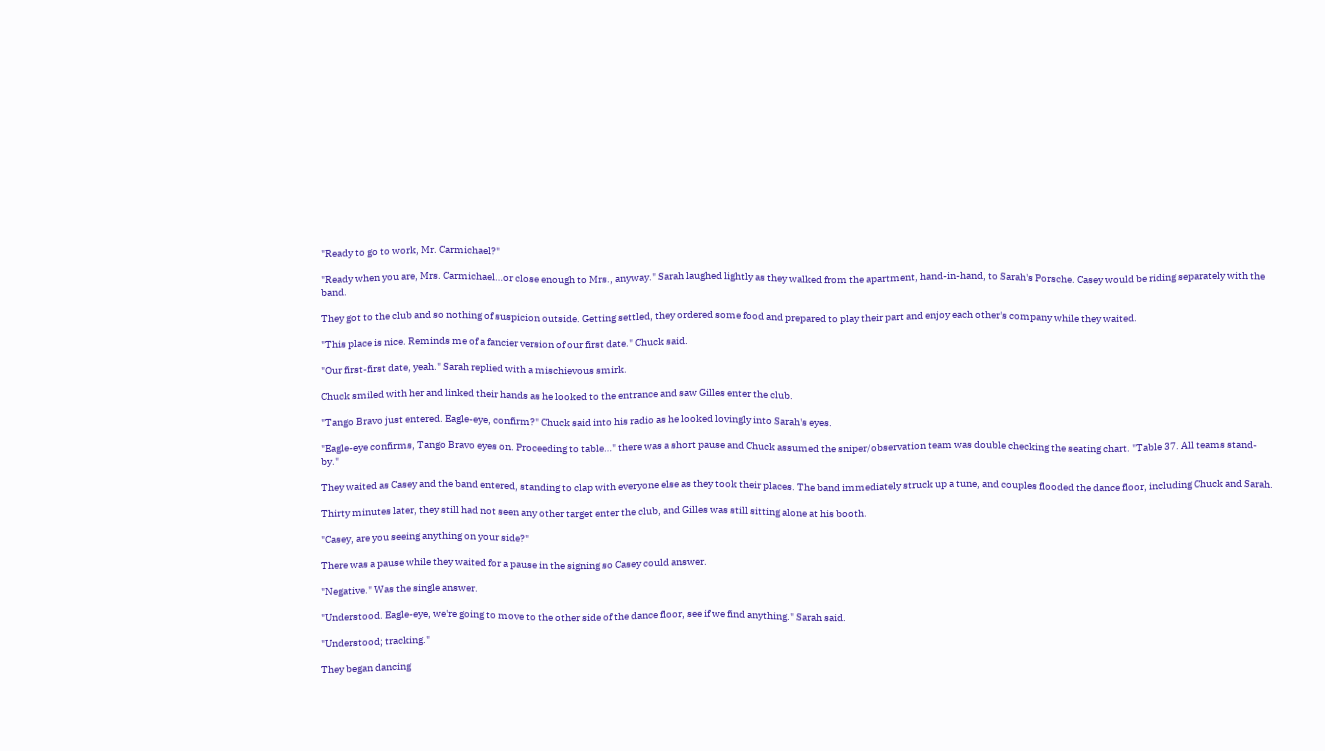"Ready to go to work, Mr. Carmichael?"

"Ready when you are, Mrs. Carmichael…or close enough to Mrs., anyway." Sarah laughed lightly as they walked from the apartment, hand-in-hand, to Sarah's Porsche. Casey would be riding separately with the band.

They got to the club and so nothing of suspicion outside. Getting settled, they ordered some food and prepared to play their part and enjoy each other's company while they waited.

"This place is nice. Reminds me of a fancier version of our first date." Chuck said.

"Our first-first date, yeah." Sarah replied with a mischievous smirk.

Chuck smiled with her and linked their hands as he looked to the entrance and saw Gilles enter the club.

"Tango Bravo just entered. Eagle-eye, confirm?" Chuck said into his radio as he looked lovingly into Sarah's eyes.

"Eagle-eye confirms, Tango Bravo eyes on. Proceeding to table…" there was a short pause and Chuck assumed the sniper/observation team was double checking the seating chart. "Table 37. All teams stand-by."

They waited as Casey and the band entered, standing to clap with everyone else as they took their places. The band immediately struck up a tune, and couples flooded the dance floor, including Chuck and Sarah.

Thirty minutes later, they still had not seen any other target enter the club, and Gilles was still sitting alone at his booth.

"Casey, are you seeing anything on your side?"

There was a pause while they waited for a pause in the signing so Casey could answer.

"Negative." Was the single answer.

"Understood. Eagle-eye, we're going to move to the other side of the dance floor, see if we find anything." Sarah said.

"Understood; tracking."

They began dancing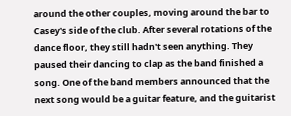around the other couples, moving around the bar to Casey's side of the club. After several rotations of the dance floor, they still hadn't seen anything. They paused their dancing to clap as the band finished a song. One of the band members announced that the next song would be a guitar feature, and the guitarist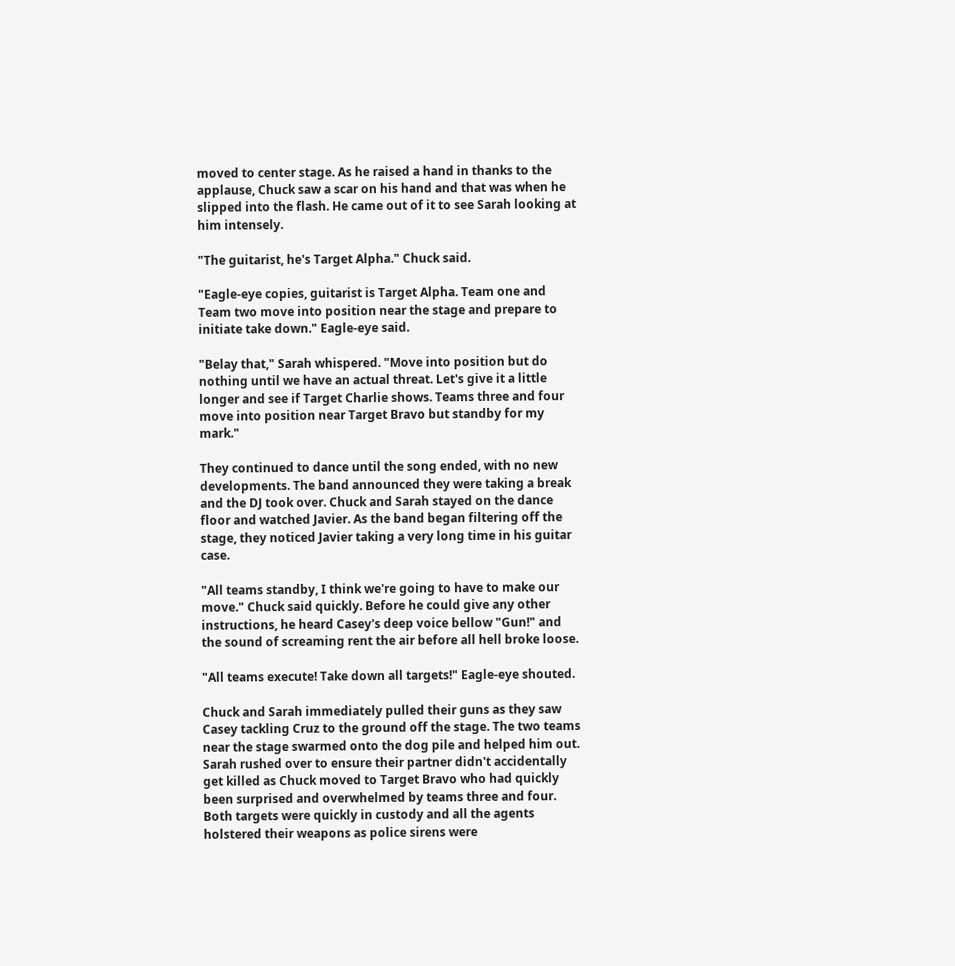moved to center stage. As he raised a hand in thanks to the applause, Chuck saw a scar on his hand and that was when he slipped into the flash. He came out of it to see Sarah looking at him intensely.

"The guitarist, he's Target Alpha." Chuck said.

"Eagle-eye copies, guitarist is Target Alpha. Team one and Team two move into position near the stage and prepare to initiate take down." Eagle-eye said.

"Belay that," Sarah whispered. "Move into position but do nothing until we have an actual threat. Let's give it a little longer and see if Target Charlie shows. Teams three and four move into position near Target Bravo but standby for my mark."

They continued to dance until the song ended, with no new developments. The band announced they were taking a break and the DJ took over. Chuck and Sarah stayed on the dance floor and watched Javier. As the band began filtering off the stage, they noticed Javier taking a very long time in his guitar case.

"All teams standby, I think we're going to have to make our move." Chuck said quickly. Before he could give any other instructions, he heard Casey's deep voice bellow "Gun!" and the sound of screaming rent the air before all hell broke loose.

"All teams execute! Take down all targets!" Eagle-eye shouted.

Chuck and Sarah immediately pulled their guns as they saw Casey tackling Cruz to the ground off the stage. The two teams near the stage swarmed onto the dog pile and helped him out. Sarah rushed over to ensure their partner didn't accidentally get killed as Chuck moved to Target Bravo who had quickly been surprised and overwhelmed by teams three and four. Both targets were quickly in custody and all the agents holstered their weapons as police sirens were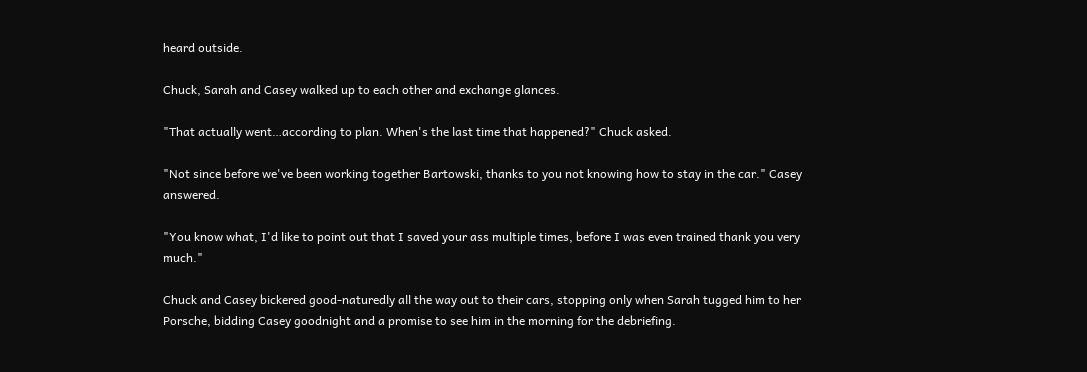heard outside.

Chuck, Sarah and Casey walked up to each other and exchange glances.

"That actually went…according to plan. When's the last time that happened?" Chuck asked.

"Not since before we've been working together Bartowski, thanks to you not knowing how to stay in the car." Casey answered.

"You know what, I'd like to point out that I saved your ass multiple times, before I was even trained thank you very much."

Chuck and Casey bickered good-naturedly all the way out to their cars, stopping only when Sarah tugged him to her Porsche, bidding Casey goodnight and a promise to see him in the morning for the debriefing.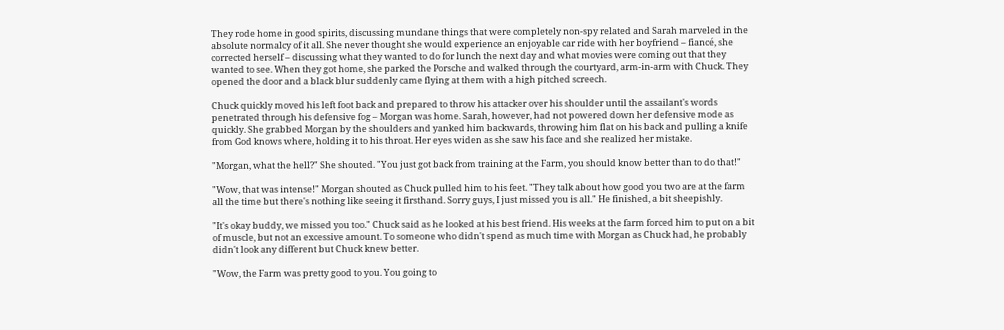They rode home in good spirits, discussing mundane things that were completely non-spy related and Sarah marveled in the absolute normalcy of it all. She never thought she would experience an enjoyable car ride with her boyfriend – fiancé, she corrected herself – discussing what they wanted to do for lunch the next day and what movies were coming out that they wanted to see. When they got home, she parked the Porsche and walked through the courtyard, arm-in-arm with Chuck. They opened the door and a black blur suddenly came flying at them with a high pitched screech.

Chuck quickly moved his left foot back and prepared to throw his attacker over his shoulder until the assailant's words penetrated through his defensive fog – Morgan was home. Sarah, however, had not powered down her defensive mode as quickly. She grabbed Morgan by the shoulders and yanked him backwards, throwing him flat on his back and pulling a knife from God knows where, holding it to his throat. Her eyes widen as she saw his face and she realized her mistake.

"Morgan, what the hell?" She shouted. "You just got back from training at the Farm, you should know better than to do that!"

"Wow, that was intense!" Morgan shouted as Chuck pulled him to his feet. "They talk about how good you two are at the farm all the time but there's nothing like seeing it firsthand. Sorry guys, I just missed you is all." He finished, a bit sheepishly.

"It's okay buddy, we missed you too." Chuck said as he looked at his best friend. His weeks at the farm forced him to put on a bit of muscle, but not an excessive amount. To someone who didn't spend as much time with Morgan as Chuck had, he probably didn't look any different but Chuck knew better.

"Wow, the Farm was pretty good to you. You going to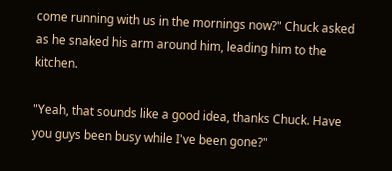come running with us in the mornings now?" Chuck asked as he snaked his arm around him, leading him to the kitchen.

"Yeah, that sounds like a good idea, thanks Chuck. Have you guys been busy while I've been gone?"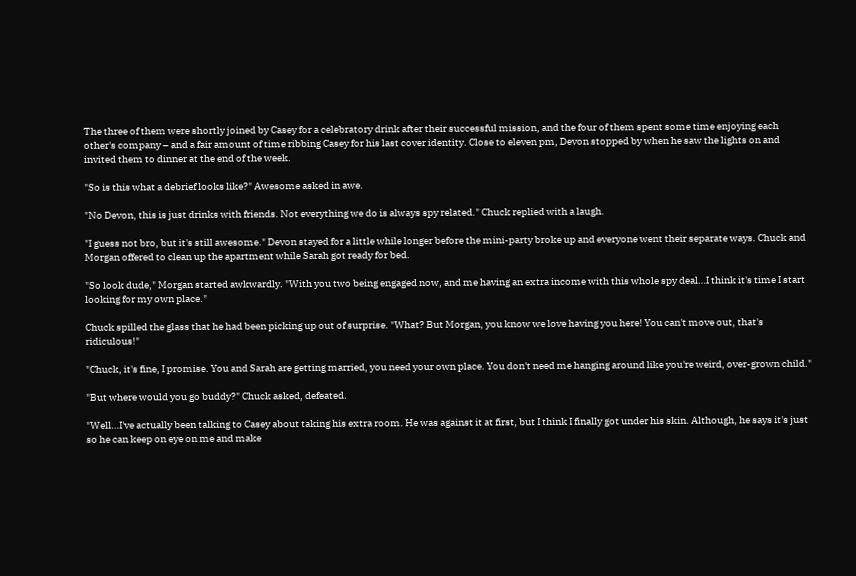The three of them were shortly joined by Casey for a celebratory drink after their successful mission, and the four of them spent some time enjoying each other's company – and a fair amount of time ribbing Casey for his last cover identity. Close to eleven pm, Devon stopped by when he saw the lights on and invited them to dinner at the end of the week.

"So is this what a debrief looks like?" Awesome asked in awe.

"No Devon, this is just drinks with friends. Not everything we do is always spy related." Chuck replied with a laugh.

"I guess not bro, but it's still awesome." Devon stayed for a little while longer before the mini-party broke up and everyone went their separate ways. Chuck and Morgan offered to clean up the apartment while Sarah got ready for bed.

"So look dude," Morgan started awkwardly. "With you two being engaged now, and me having an extra income with this whole spy deal…I think it's time I start looking for my own place."

Chuck spilled the glass that he had been picking up out of surprise. "What? But Morgan, you know we love having you here! You can't move out, that's ridiculous!"

"Chuck, it's fine, I promise. You and Sarah are getting married, you need your own place. You don't need me hanging around like you're weird, over-grown child."

"But where would you go buddy?" Chuck asked, defeated.

"Well…I've actually been talking to Casey about taking his extra room. He was against it at first, but I think I finally got under his skin. Although, he says it's just so he can keep on eye on me and make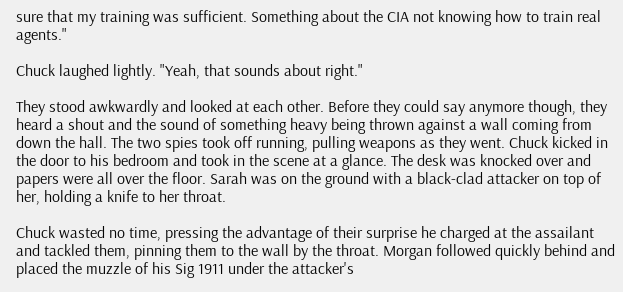sure that my training was sufficient. Something about the CIA not knowing how to train real agents."

Chuck laughed lightly. "Yeah, that sounds about right."

They stood awkwardly and looked at each other. Before they could say anymore though, they heard a shout and the sound of something heavy being thrown against a wall coming from down the hall. The two spies took off running, pulling weapons as they went. Chuck kicked in the door to his bedroom and took in the scene at a glance. The desk was knocked over and papers were all over the floor. Sarah was on the ground with a black-clad attacker on top of her, holding a knife to her throat.

Chuck wasted no time, pressing the advantage of their surprise he charged at the assailant and tackled them, pinning them to the wall by the throat. Morgan followed quickly behind and placed the muzzle of his Sig 1911 under the attacker's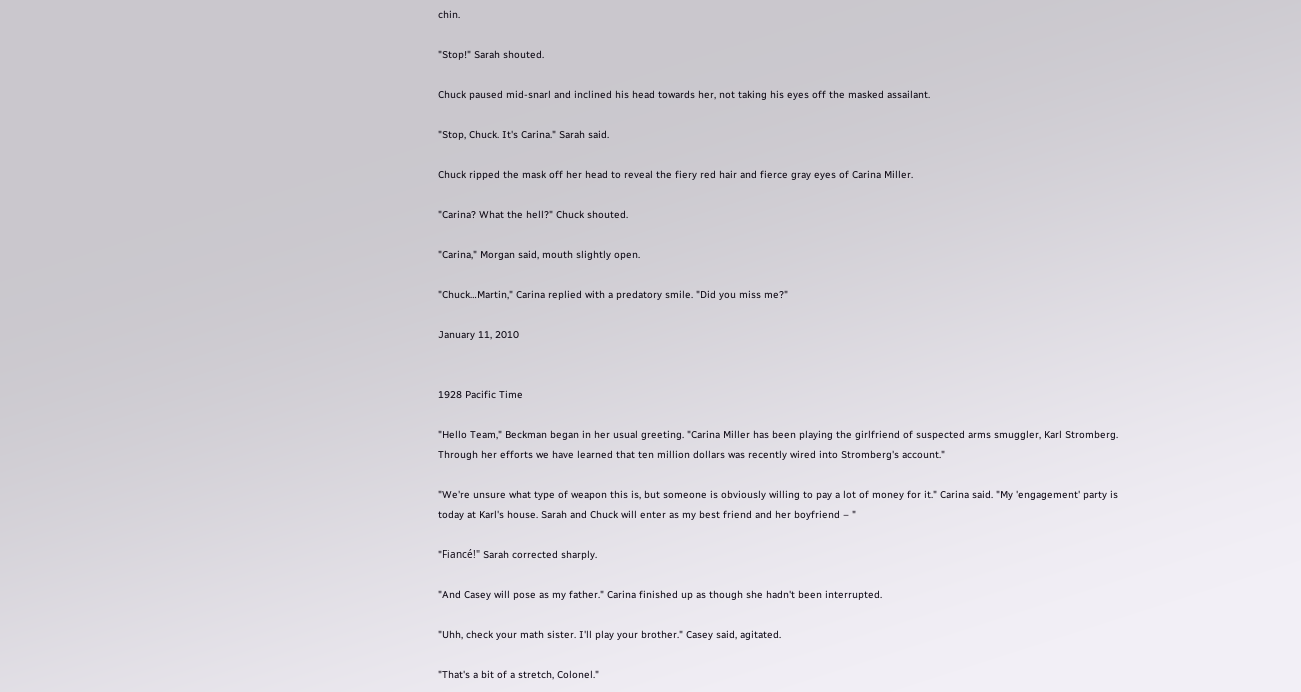chin.

"Stop!" Sarah shouted.

Chuck paused mid-snarl and inclined his head towards her, not taking his eyes off the masked assailant.

"Stop, Chuck. It's Carina." Sarah said.

Chuck ripped the mask off her head to reveal the fiery red hair and fierce gray eyes of Carina Miller.

"Carina? What the hell?" Chuck shouted.

"Carina," Morgan said, mouth slightly open.

"Chuck…Martin," Carina replied with a predatory smile. "Did you miss me?"

January 11, 2010


1928 Pacific Time

"Hello Team," Beckman began in her usual greeting. "Carina Miller has been playing the girlfriend of suspected arms smuggler, Karl Stromberg. Through her efforts we have learned that ten million dollars was recently wired into Stromberg's account."

"We're unsure what type of weapon this is, but someone is obviously willing to pay a lot of money for it." Carina said. "My 'engagement' party is today at Karl's house. Sarah and Chuck will enter as my best friend and her boyfriend – "

"Fiancé!" Sarah corrected sharply.

"And Casey will pose as my father." Carina finished up as though she hadn't been interrupted.

"Uhh, check your math sister. I'll play your brother." Casey said, agitated.

"That's a bit of a stretch, Colonel."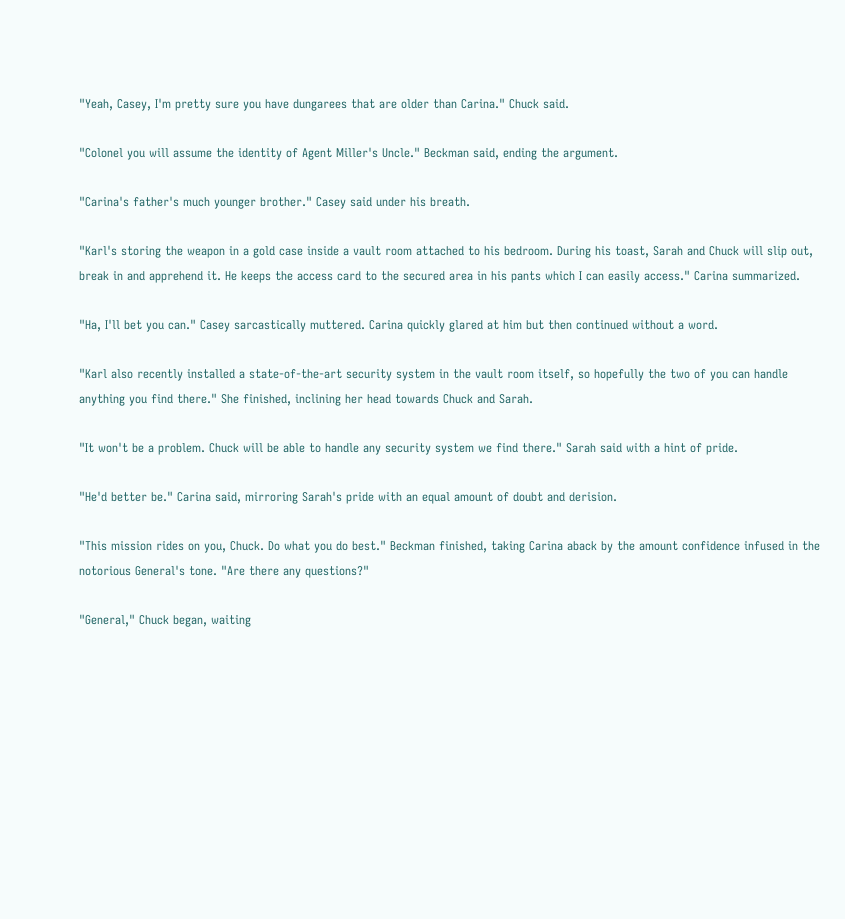"Yeah, Casey, I'm pretty sure you have dungarees that are older than Carina." Chuck said.

"Colonel you will assume the identity of Agent Miller's Uncle." Beckman said, ending the argument.

"Carina's father's much younger brother." Casey said under his breath.

"Karl's storing the weapon in a gold case inside a vault room attached to his bedroom. During his toast, Sarah and Chuck will slip out, break in and apprehend it. He keeps the access card to the secured area in his pants which I can easily access." Carina summarized.

"Ha, I'll bet you can." Casey sarcastically muttered. Carina quickly glared at him but then continued without a word.

"Karl also recently installed a state-of-the-art security system in the vault room itself, so hopefully the two of you can handle anything you find there." She finished, inclining her head towards Chuck and Sarah.

"It won't be a problem. Chuck will be able to handle any security system we find there." Sarah said with a hint of pride.

"He'd better be." Carina said, mirroring Sarah's pride with an equal amount of doubt and derision.

"This mission rides on you, Chuck. Do what you do best." Beckman finished, taking Carina aback by the amount confidence infused in the notorious General's tone. "Are there any questions?"

"General," Chuck began, waiting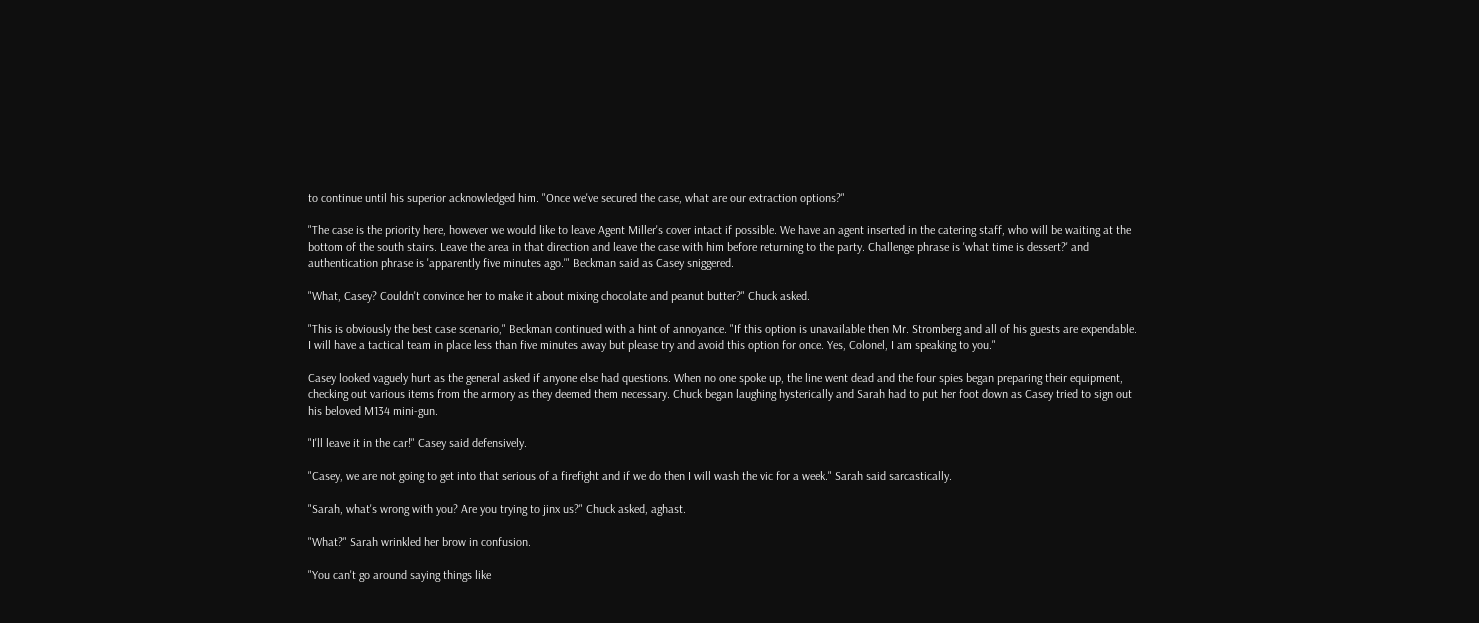to continue until his superior acknowledged him. "Once we've secured the case, what are our extraction options?"

"The case is the priority here, however we would like to leave Agent Miller's cover intact if possible. We have an agent inserted in the catering staff, who will be waiting at the bottom of the south stairs. Leave the area in that direction and leave the case with him before returning to the party. Challenge phrase is 'what time is dessert?' and authentication phrase is 'apparently five minutes ago.'" Beckman said as Casey sniggered.

"What, Casey? Couldn't convince her to make it about mixing chocolate and peanut butter?" Chuck asked.

"This is obviously the best case scenario," Beckman continued with a hint of annoyance. "If this option is unavailable then Mr. Stromberg and all of his guests are expendable. I will have a tactical team in place less than five minutes away but please try and avoid this option for once. Yes, Colonel, I am speaking to you."

Casey looked vaguely hurt as the general asked if anyone else had questions. When no one spoke up, the line went dead and the four spies began preparing their equipment, checking out various items from the armory as they deemed them necessary. Chuck began laughing hysterically and Sarah had to put her foot down as Casey tried to sign out his beloved M134 mini-gun.

"I'll leave it in the car!" Casey said defensively.

"Casey, we are not going to get into that serious of a firefight and if we do then I will wash the vic for a week." Sarah said sarcastically.

"Sarah, what's wrong with you? Are you trying to jinx us?" Chuck asked, aghast.

"What?" Sarah wrinkled her brow in confusion.

"You can't go around saying things like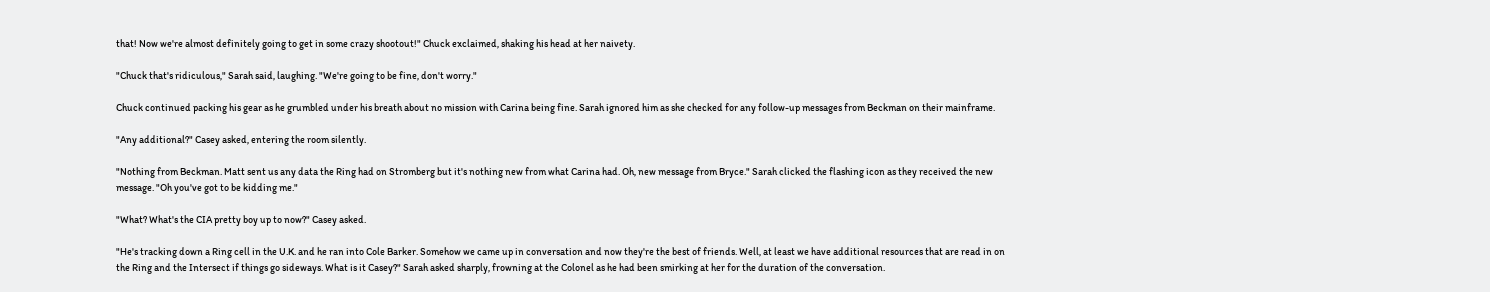that! Now we're almost definitely going to get in some crazy shootout!" Chuck exclaimed, shaking his head at her naivety.

"Chuck that's ridiculous," Sarah said, laughing. "We're going to be fine, don't worry."

Chuck continued packing his gear as he grumbled under his breath about no mission with Carina being fine. Sarah ignored him as she checked for any follow-up messages from Beckman on their mainframe.

"Any additional?" Casey asked, entering the room silently.

"Nothing from Beckman. Matt sent us any data the Ring had on Stromberg but it's nothing new from what Carina had. Oh, new message from Bryce." Sarah clicked the flashing icon as they received the new message. "Oh you've got to be kidding me."

"What? What's the CIA pretty boy up to now?" Casey asked.

"He's tracking down a Ring cell in the U.K. and he ran into Cole Barker. Somehow we came up in conversation and now they're the best of friends. Well, at least we have additional resources that are read in on the Ring and the Intersect if things go sideways. What is it Casey?" Sarah asked sharply, frowning at the Colonel as he had been smirking at her for the duration of the conversation.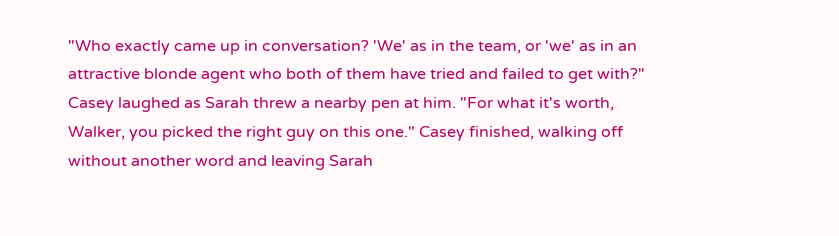"Who exactly came up in conversation? 'We' as in the team, or 'we' as in an attractive blonde agent who both of them have tried and failed to get with?" Casey laughed as Sarah threw a nearby pen at him. "For what it's worth, Walker, you picked the right guy on this one." Casey finished, walking off without another word and leaving Sarah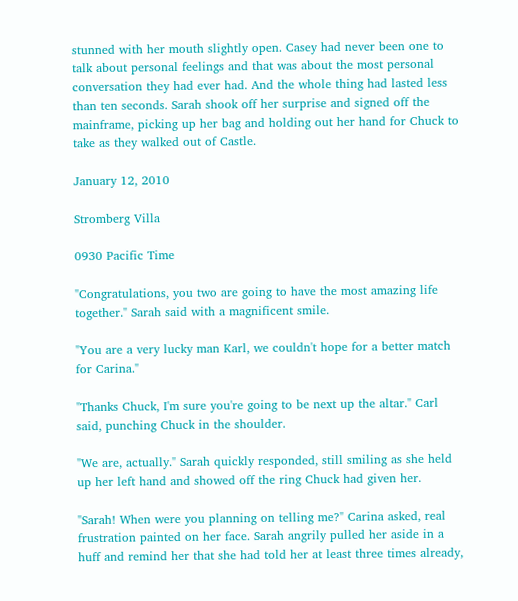stunned with her mouth slightly open. Casey had never been one to talk about personal feelings and that was about the most personal conversation they had ever had. And the whole thing had lasted less than ten seconds. Sarah shook off her surprise and signed off the mainframe, picking up her bag and holding out her hand for Chuck to take as they walked out of Castle.

January 12, 2010

Stromberg Villa

0930 Pacific Time

"Congratulations, you two are going to have the most amazing life together." Sarah said with a magnificent smile.

"You are a very lucky man Karl, we couldn't hope for a better match for Carina."

"Thanks Chuck, I'm sure you're going to be next up the altar." Carl said, punching Chuck in the shoulder.

"We are, actually." Sarah quickly responded, still smiling as she held up her left hand and showed off the ring Chuck had given her.

"Sarah! When were you planning on telling me?" Carina asked, real frustration painted on her face. Sarah angrily pulled her aside in a huff and remind her that she had told her at least three times already,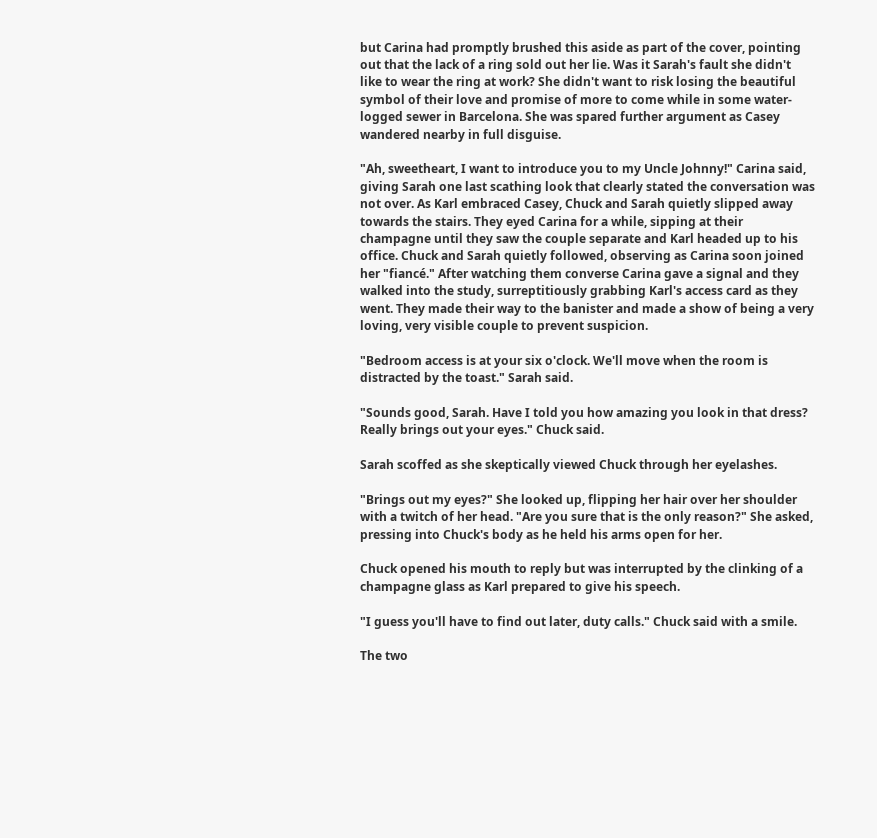but Carina had promptly brushed this aside as part of the cover, pointing out that the lack of a ring sold out her lie. Was it Sarah's fault she didn't like to wear the ring at work? She didn't want to risk losing the beautiful symbol of their love and promise of more to come while in some water-logged sewer in Barcelona. She was spared further argument as Casey wandered nearby in full disguise.

"Ah, sweetheart, I want to introduce you to my Uncle Johnny!" Carina said, giving Sarah one last scathing look that clearly stated the conversation was not over. As Karl embraced Casey, Chuck and Sarah quietly slipped away towards the stairs. They eyed Carina for a while, sipping at their champagne until they saw the couple separate and Karl headed up to his office. Chuck and Sarah quietly followed, observing as Carina soon joined her "fiancé." After watching them converse Carina gave a signal and they walked into the study, surreptitiously grabbing Karl's access card as they went. They made their way to the banister and made a show of being a very loving, very visible couple to prevent suspicion.

"Bedroom access is at your six o'clock. We'll move when the room is distracted by the toast." Sarah said.

"Sounds good, Sarah. Have I told you how amazing you look in that dress? Really brings out your eyes." Chuck said.

Sarah scoffed as she skeptically viewed Chuck through her eyelashes.

"Brings out my eyes?" She looked up, flipping her hair over her shoulder with a twitch of her head. "Are you sure that is the only reason?" She asked, pressing into Chuck's body as he held his arms open for her.

Chuck opened his mouth to reply but was interrupted by the clinking of a champagne glass as Karl prepared to give his speech.

"I guess you'll have to find out later, duty calls." Chuck said with a smile.

The two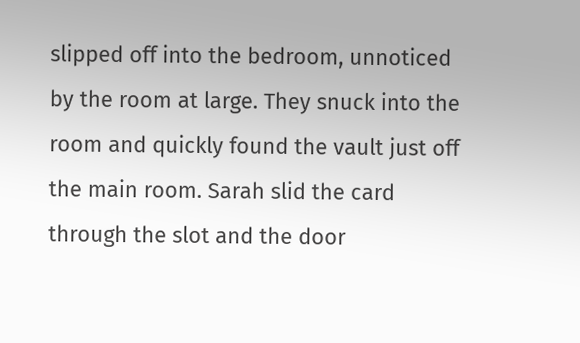slipped off into the bedroom, unnoticed by the room at large. They snuck into the room and quickly found the vault just off the main room. Sarah slid the card through the slot and the door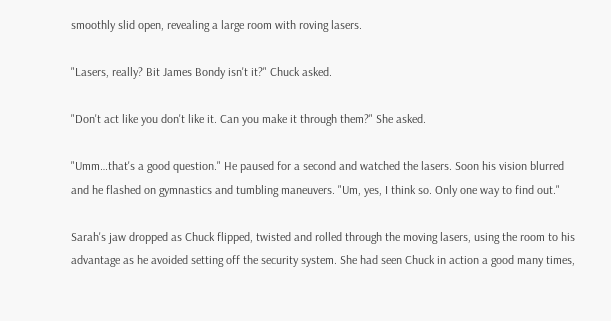smoothly slid open, revealing a large room with roving lasers.

"Lasers, really? Bit James Bondy isn't it?" Chuck asked.

"Don't act like you don't like it. Can you make it through them?" She asked.

"Umm…that's a good question." He paused for a second and watched the lasers. Soon his vision blurred and he flashed on gymnastics and tumbling maneuvers. "Um, yes, I think so. Only one way to find out."

Sarah's jaw dropped as Chuck flipped, twisted and rolled through the moving lasers, using the room to his advantage as he avoided setting off the security system. She had seen Chuck in action a good many times,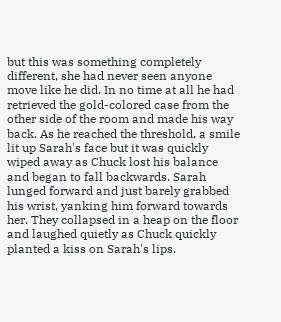but this was something completely different, she had never seen anyone move like he did. In no time at all he had retrieved the gold-colored case from the other side of the room and made his way back. As he reached the threshold, a smile lit up Sarah's face but it was quickly wiped away as Chuck lost his balance and began to fall backwards. Sarah lunged forward and just barely grabbed his wrist, yanking him forward towards her. They collapsed in a heap on the floor and laughed quietly as Chuck quickly planted a kiss on Sarah's lips.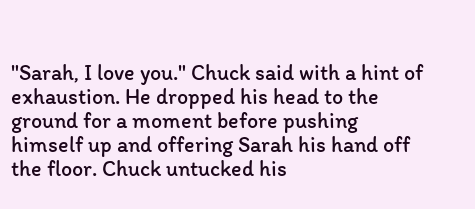"Sarah, I love you." Chuck said with a hint of exhaustion. He dropped his head to the ground for a moment before pushing himself up and offering Sarah his hand off the floor. Chuck untucked his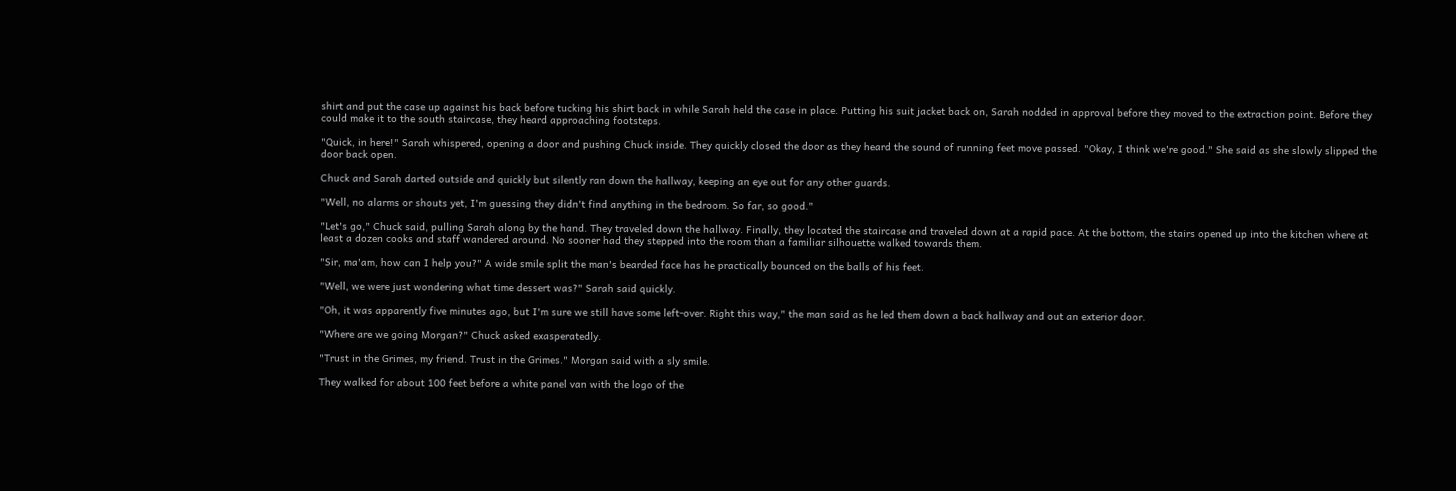shirt and put the case up against his back before tucking his shirt back in while Sarah held the case in place. Putting his suit jacket back on, Sarah nodded in approval before they moved to the extraction point. Before they could make it to the south staircase, they heard approaching footsteps.

"Quick, in here!" Sarah whispered, opening a door and pushing Chuck inside. They quickly closed the door as they heard the sound of running feet move passed. "Okay, I think we're good." She said as she slowly slipped the door back open.

Chuck and Sarah darted outside and quickly but silently ran down the hallway, keeping an eye out for any other guards.

"Well, no alarms or shouts yet, I'm guessing they didn't find anything in the bedroom. So far, so good."

"Let's go," Chuck said, pulling Sarah along by the hand. They traveled down the hallway. Finally, they located the staircase and traveled down at a rapid pace. At the bottom, the stairs opened up into the kitchen where at least a dozen cooks and staff wandered around. No sooner had they stepped into the room than a familiar silhouette walked towards them.

"Sir, ma'am, how can I help you?" A wide smile split the man's bearded face has he practically bounced on the balls of his feet.

"Well, we were just wondering what time dessert was?" Sarah said quickly.

"Oh, it was apparently five minutes ago, but I'm sure we still have some left-over. Right this way," the man said as he led them down a back hallway and out an exterior door.

"Where are we going Morgan?" Chuck asked exasperatedly.

"Trust in the Grimes, my friend. Trust in the Grimes." Morgan said with a sly smile.

They walked for about 100 feet before a white panel van with the logo of the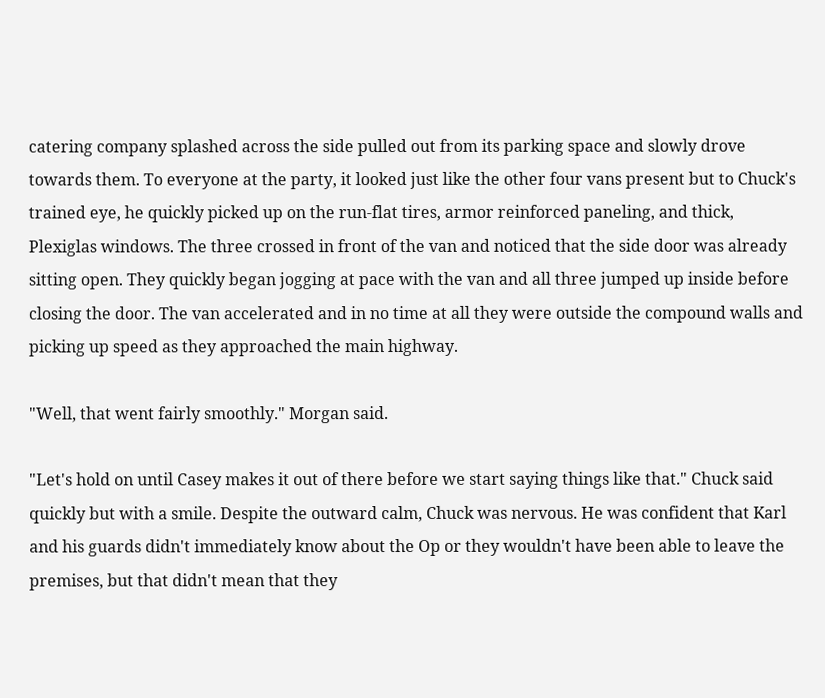catering company splashed across the side pulled out from its parking space and slowly drove towards them. To everyone at the party, it looked just like the other four vans present but to Chuck's trained eye, he quickly picked up on the run-flat tires, armor reinforced paneling, and thick, Plexiglas windows. The three crossed in front of the van and noticed that the side door was already sitting open. They quickly began jogging at pace with the van and all three jumped up inside before closing the door. The van accelerated and in no time at all they were outside the compound walls and picking up speed as they approached the main highway.

"Well, that went fairly smoothly." Morgan said.

"Let's hold on until Casey makes it out of there before we start saying things like that." Chuck said quickly but with a smile. Despite the outward calm, Chuck was nervous. He was confident that Karl and his guards didn't immediately know about the Op or they wouldn't have been able to leave the premises, but that didn't mean that they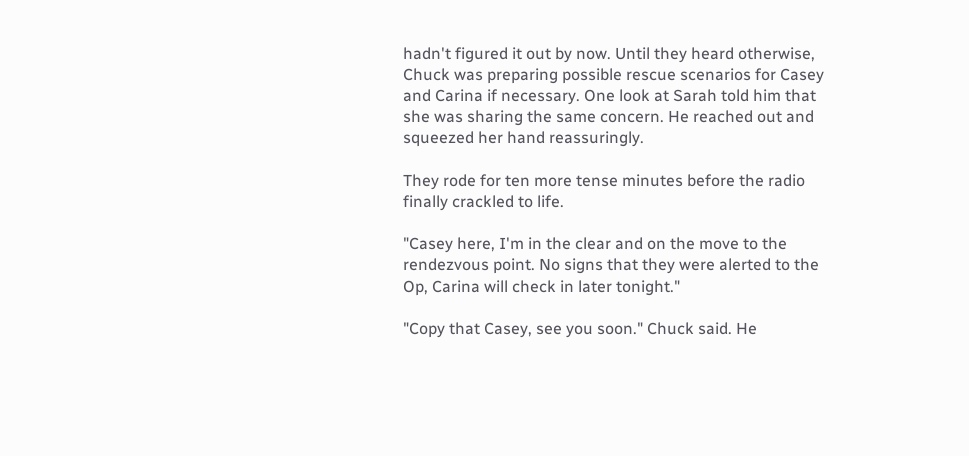hadn't figured it out by now. Until they heard otherwise, Chuck was preparing possible rescue scenarios for Casey and Carina if necessary. One look at Sarah told him that she was sharing the same concern. He reached out and squeezed her hand reassuringly.

They rode for ten more tense minutes before the radio finally crackled to life.

"Casey here, I'm in the clear and on the move to the rendezvous point. No signs that they were alerted to the Op, Carina will check in later tonight."

"Copy that Casey, see you soon." Chuck said. He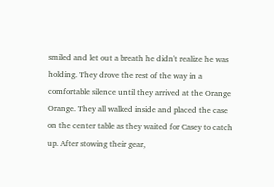smiled and let out a breath he didn't realize he was holding. They drove the rest of the way in a comfortable silence until they arrived at the Orange Orange. They all walked inside and placed the case on the center table as they waited for Casey to catch up. After stowing their gear,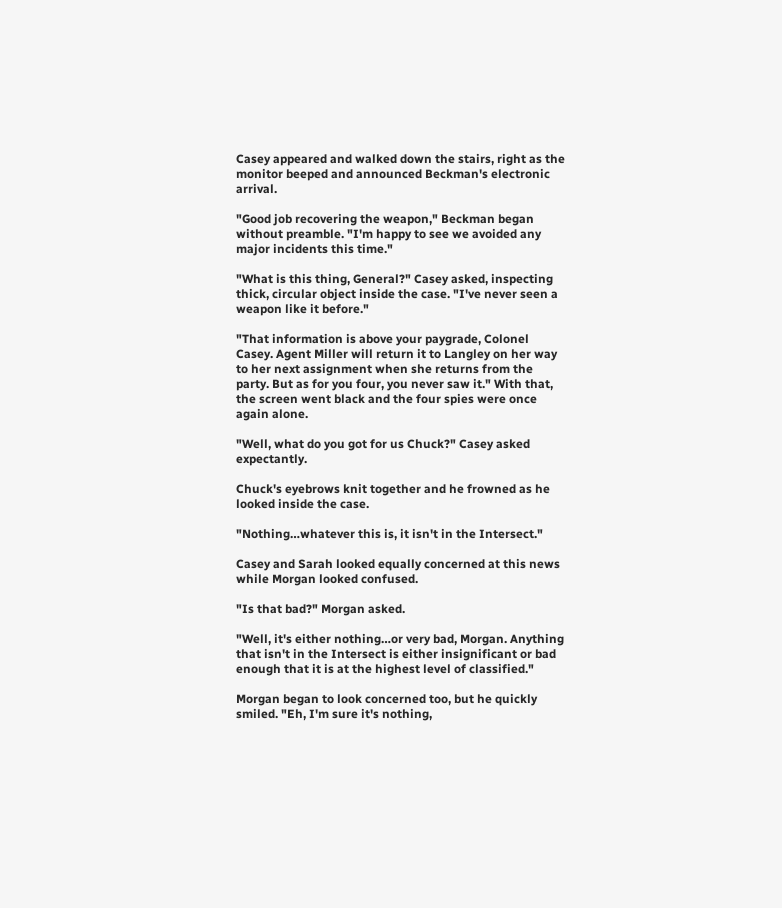Casey appeared and walked down the stairs, right as the monitor beeped and announced Beckman's electronic arrival.

"Good job recovering the weapon," Beckman began without preamble. "I'm happy to see we avoided any major incidents this time."

"What is this thing, General?" Casey asked, inspecting thick, circular object inside the case. "I've never seen a weapon like it before."

"That information is above your paygrade, Colonel Casey. Agent Miller will return it to Langley on her way to her next assignment when she returns from the party. But as for you four, you never saw it." With that, the screen went black and the four spies were once again alone.

"Well, what do you got for us Chuck?" Casey asked expectantly.

Chuck's eyebrows knit together and he frowned as he looked inside the case.

"Nothing…whatever this is, it isn't in the Intersect."

Casey and Sarah looked equally concerned at this news while Morgan looked confused.

"Is that bad?" Morgan asked.

"Well, it's either nothing…or very bad, Morgan. Anything that isn't in the Intersect is either insignificant or bad enough that it is at the highest level of classified."

Morgan began to look concerned too, but he quickly smiled. "Eh, I'm sure it's nothing,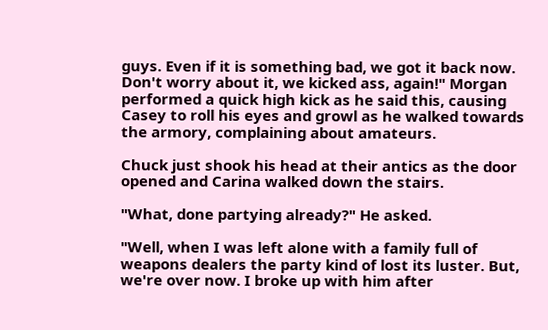guys. Even if it is something bad, we got it back now. Don't worry about it, we kicked ass, again!" Morgan performed a quick high kick as he said this, causing Casey to roll his eyes and growl as he walked towards the armory, complaining about amateurs.

Chuck just shook his head at their antics as the door opened and Carina walked down the stairs.

"What, done partying already?" He asked.

"Well, when I was left alone with a family full of weapons dealers the party kind of lost its luster. But, we're over now. I broke up with him after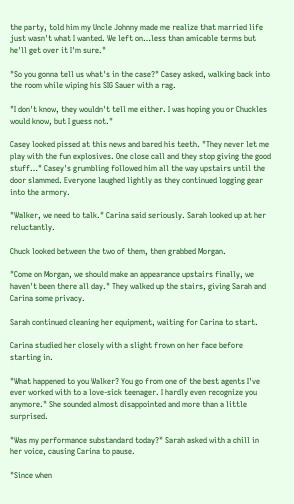the party, told him my Uncle Johnny made me realize that married life just wasn't what I wanted. We left on…less than amicable terms but he'll get over it I'm sure."

"So you gonna tell us what's in the case?" Casey asked, walking back into the room while wiping his SIG Sauer with a rag.

"I don't know, they wouldn't tell me either. I was hoping you or Chuckles would know, but I guess not."

Casey looked pissed at this news and bared his teeth. "They never let me play with the fun explosives. One close call and they stop giving the good stuff…" Casey's grumbling followed him all the way upstairs until the door slammed. Everyone laughed lightly as they continued logging gear into the armory.

"Walker, we need to talk." Carina said seriously. Sarah looked up at her reluctantly.

Chuck looked between the two of them, then grabbed Morgan.

"Come on Morgan, we should make an appearance upstairs finally, we haven't been there all day." They walked up the stairs, giving Sarah and Carina some privacy.

Sarah continued cleaning her equipment, waiting for Carina to start.

Carina studied her closely with a slight frown on her face before starting in.

"What happened to you Walker? You go from one of the best agents I've ever worked with to a love-sick teenager. I hardly even recognize you anymore." She sounded almost disappointed and more than a little surprised.

"Was my performance substandard today?" Sarah asked with a chill in her voice, causing Carina to pause.

"Since when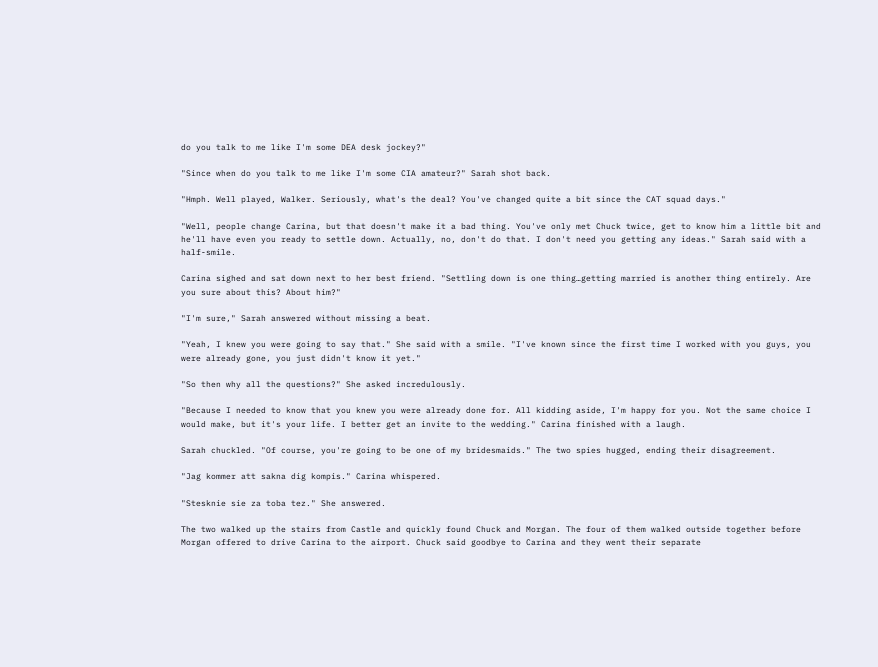do you talk to me like I'm some DEA desk jockey?"

"Since when do you talk to me like I'm some CIA amateur?" Sarah shot back.

"Hmph. Well played, Walker. Seriously, what's the deal? You've changed quite a bit since the CAT squad days."

"Well, people change Carina, but that doesn't make it a bad thing. You've only met Chuck twice, get to know him a little bit and he'll have even you ready to settle down. Actually, no, don't do that. I don't need you getting any ideas." Sarah said with a half-smile.

Carina sighed and sat down next to her best friend. "Settling down is one thing…getting married is another thing entirely. Are you sure about this? About him?"

"I'm sure," Sarah answered without missing a beat.

"Yeah, I knew you were going to say that." She said with a smile. "I've known since the first time I worked with you guys, you were already gone, you just didn't know it yet."

"So then why all the questions?" She asked incredulously.

"Because I needed to know that you knew you were already done for. All kidding aside, I'm happy for you. Not the same choice I would make, but it's your life. I better get an invite to the wedding." Carina finished with a laugh.

Sarah chuckled. "Of course, you're going to be one of my bridesmaids." The two spies hugged, ending their disagreement.

"Jag kommer att sakna dig kompis." Carina whispered.

"Stesknie sie za toba tez." She answered.

The two walked up the stairs from Castle and quickly found Chuck and Morgan. The four of them walked outside together before Morgan offered to drive Carina to the airport. Chuck said goodbye to Carina and they went their separate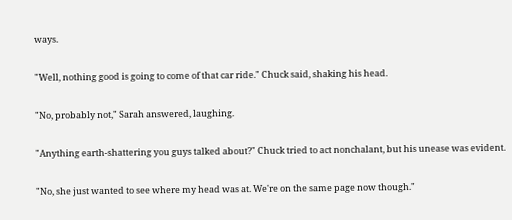ways.

"Well, nothing good is going to come of that car ride." Chuck said, shaking his head.

"No, probably not," Sarah answered, laughing.

"Anything earth-shattering you guys talked about?" Chuck tried to act nonchalant, but his unease was evident.

"No, she just wanted to see where my head was at. We're on the same page now though."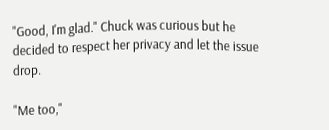"Good, I'm glad." Chuck was curious but he decided to respect her privacy and let the issue drop.

"Me too,"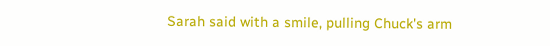Sarah said with a smile, pulling Chuck's arm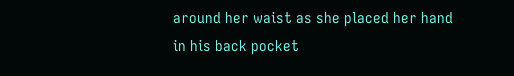around her waist as she placed her hand in his back pocket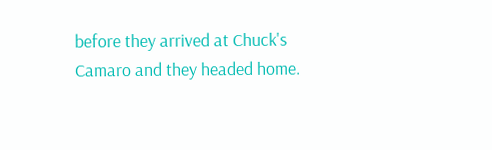before they arrived at Chuck's Camaro and they headed home.